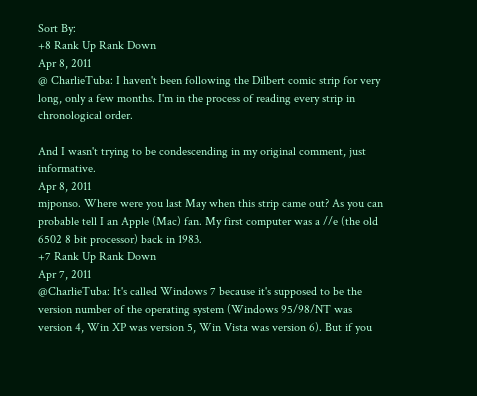Sort By:
+8 Rank Up Rank Down
Apr 8, 2011
@ CharlieTuba: I haven't been following the Dilbert comic strip for very long, only a few months. I'm in the process of reading every strip in chronological order.

And I wasn't trying to be condescending in my original comment, just informative.
Apr 8, 2011
mjponso. Where were you last May when this strip came out? As you can probable tell I an Apple (Mac) fan. My first computer was a //e (the old 6502 8 bit processor) back in 1983.
+7 Rank Up Rank Down
Apr 7, 2011
@CharlieTuba: It's called Windows 7 because it's supposed to be the version number of the operating system (Windows 95/98/NT was version 4, Win XP was version 5, Win Vista was version 6). But if you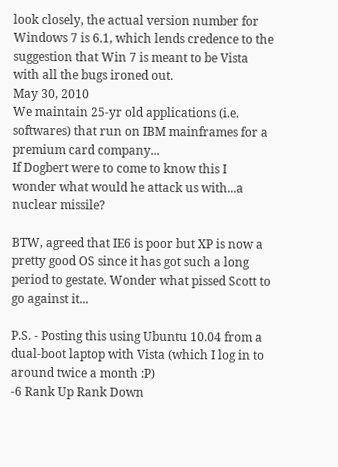look closely, the actual version number for Windows 7 is 6.1, which lends credence to the suggestion that Win 7 is meant to be Vista with all the bugs ironed out.
May 30, 2010
We maintain 25-yr old applications (i.e. softwares) that run on IBM mainframes for a premium card company...
If Dogbert were to come to know this I wonder what would he attack us with...a nuclear missile?

BTW, agreed that IE6 is poor but XP is now a pretty good OS since it has got such a long period to gestate. Wonder what pissed Scott to go against it...

P.S. - Posting this using Ubuntu 10.04 from a dual-boot laptop with Vista (which I log in to around twice a month :P)
-6 Rank Up Rank Down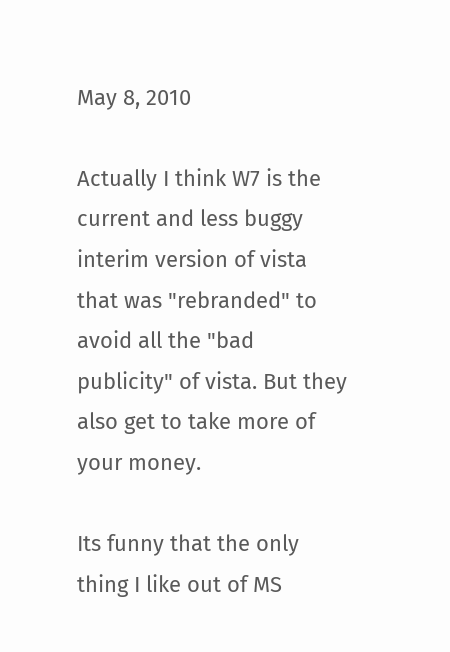May 8, 2010

Actually I think W7 is the current and less buggy interim version of vista that was "rebranded" to avoid all the "bad publicity" of vista. But they also get to take more of your money.

Its funny that the only thing I like out of MS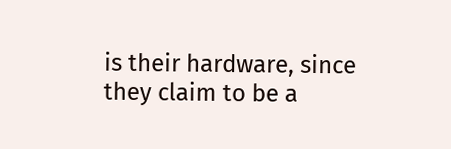is their hardware, since they claim to be a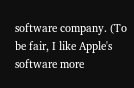software company. (To be fair, I like Apple's software more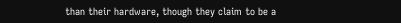than their hardware, though they claim to be a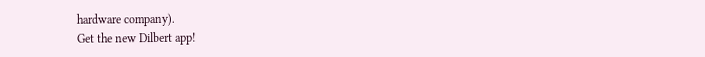hardware company).
Get the new Dilbert app!